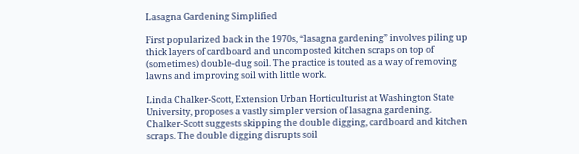Lasagna Gardening Simplified

First popularized back in the 1970s, “lasagna gardening” involves piling up thick layers of cardboard and uncomposted kitchen scraps on top of (sometimes) double-dug soil. The practice is touted as a way of removing lawns and improving soil with little work.

Linda Chalker-Scott, Extension Urban Horticulturist at Washington State University, proposes a vastly simpler version of lasagna gardening.  Chalker-Scott suggests skipping the double digging, cardboard and kitchen scraps. The double digging disrupts soil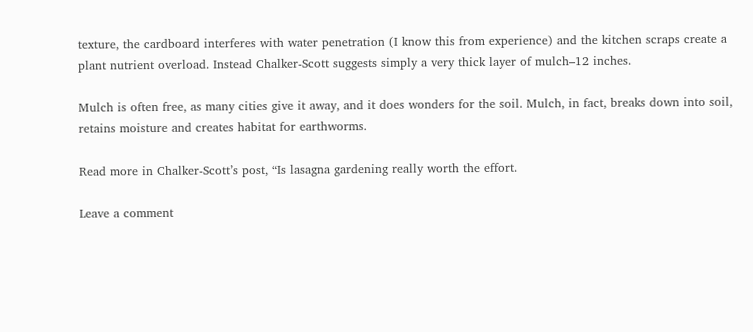texture, the cardboard interferes with water penetration (I know this from experience) and the kitchen scraps create a plant nutrient overload. Instead Chalker-Scott suggests simply a very thick layer of mulch–12 inches.

Mulch is often free, as many cities give it away, and it does wonders for the soil. Mulch, in fact, breaks down into soil, retains moisture and creates habitat for earthworms.

Read more in Chalker-Scott’s post, “Is lasagna gardening really worth the effort.

Leave a comment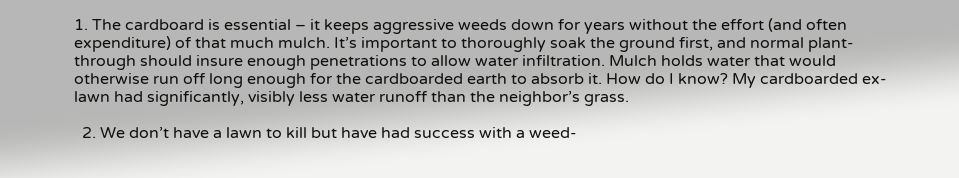1. The cardboard is essential – it keeps aggressive weeds down for years without the effort (and often expenditure) of that much mulch. It’s important to thoroughly soak the ground first, and normal plant-through should insure enough penetrations to allow water infiltration. Mulch holds water that would otherwise run off long enough for the cardboarded earth to absorb it. How do I know? My cardboarded ex-lawn had significantly, visibly less water runoff than the neighbor’s grass.

  2. We don’t have a lawn to kill but have had success with a weed-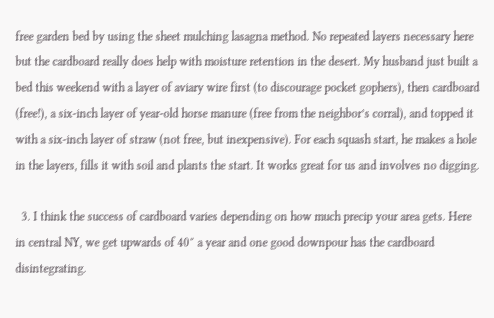free garden bed by using the sheet mulching lasagna method. No repeated layers necessary here but the cardboard really does help with moisture retention in the desert. My husband just built a bed this weekend with a layer of aviary wire first (to discourage pocket gophers), then cardboard (free!), a six-inch layer of year-old horse manure (free from the neighbor’s corral), and topped it with a six-inch layer of straw (not free, but inexpensive). For each squash start, he makes a hole in the layers, fills it with soil and plants the start. It works great for us and involves no digging.

  3. I think the success of cardboard varies depending on how much precip your area gets. Here in central NY, we get upwards of 40″ a year and one good downpour has the cardboard disintegrating.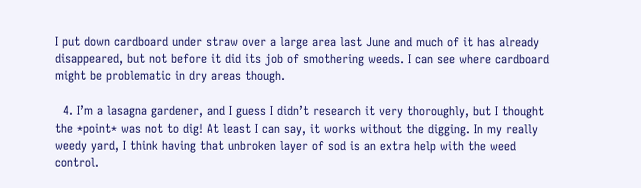I put down cardboard under straw over a large area last June and much of it has already disappeared, but not before it did its job of smothering weeds. I can see where cardboard might be problematic in dry areas though.

  4. I’m a lasagna gardener, and I guess I didn’t research it very thoroughly, but I thought the *point* was not to dig! At least I can say, it works without the digging. In my really weedy yard, I think having that unbroken layer of sod is an extra help with the weed control.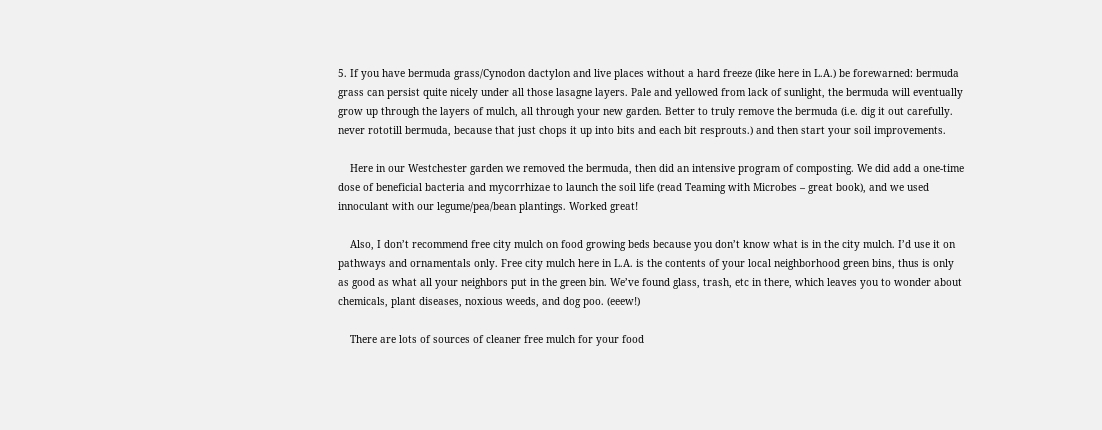5. If you have bermuda grass/Cynodon dactylon and live places without a hard freeze (like here in L.A.) be forewarned: bermuda grass can persist quite nicely under all those lasagne layers. Pale and yellowed from lack of sunlight, the bermuda will eventually grow up through the layers of mulch, all through your new garden. Better to truly remove the bermuda (i.e. dig it out carefully. never rototill bermuda, because that just chops it up into bits and each bit resprouts.) and then start your soil improvements.

    Here in our Westchester garden we removed the bermuda, then did an intensive program of composting. We did add a one-time dose of beneficial bacteria and mycorrhizae to launch the soil life (read Teaming with Microbes – great book), and we used innoculant with our legume/pea/bean plantings. Worked great!

    Also, I don’t recommend free city mulch on food growing beds because you don’t know what is in the city mulch. I’d use it on pathways and ornamentals only. Free city mulch here in L.A. is the contents of your local neighborhood green bins, thus is only as good as what all your neighbors put in the green bin. We’ve found glass, trash, etc in there, which leaves you to wonder about chemicals, plant diseases, noxious weeds, and dog poo. (eeew!)

    There are lots of sources of cleaner free mulch for your food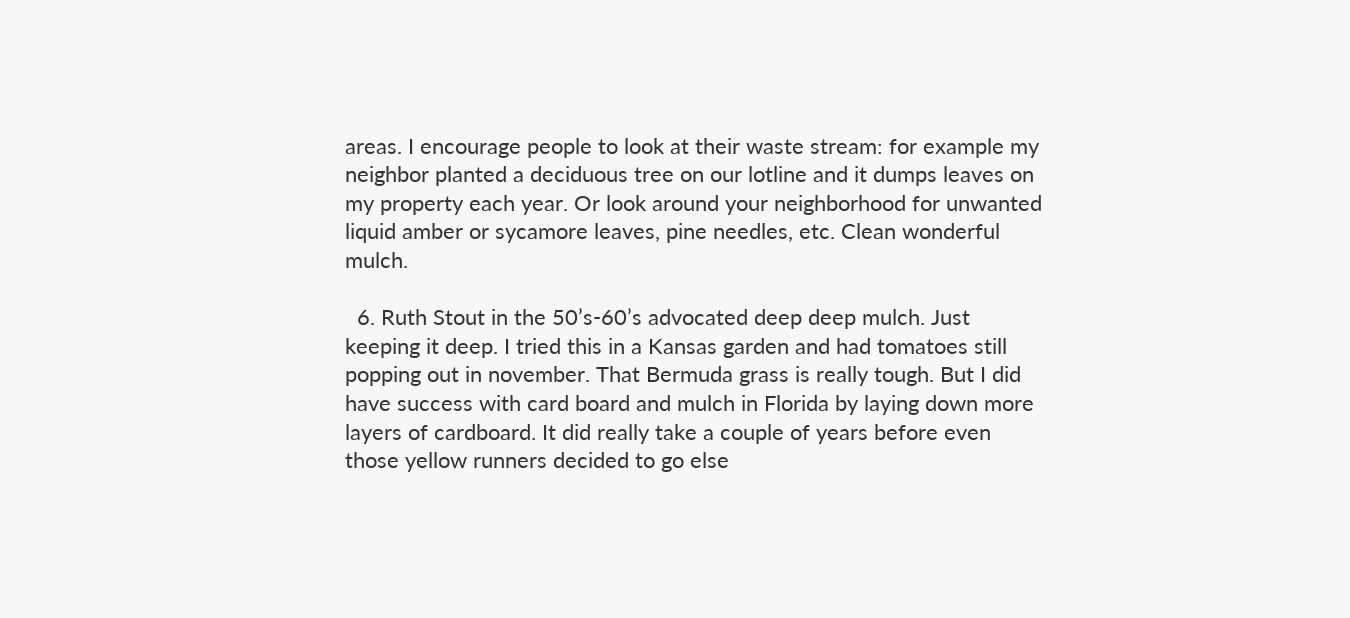areas. I encourage people to look at their waste stream: for example my neighbor planted a deciduous tree on our lotline and it dumps leaves on my property each year. Or look around your neighborhood for unwanted liquid amber or sycamore leaves, pine needles, etc. Clean wonderful mulch.

  6. Ruth Stout in the 50’s-60’s advocated deep deep mulch. Just keeping it deep. I tried this in a Kansas garden and had tomatoes still popping out in november. That Bermuda grass is really tough. But I did have success with card board and mulch in Florida by laying down more layers of cardboard. It did really take a couple of years before even those yellow runners decided to go else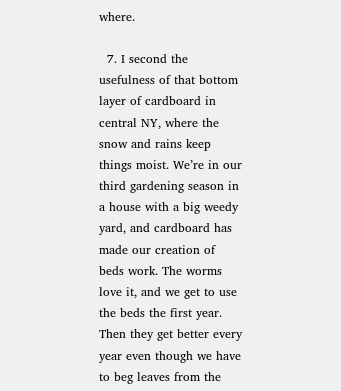where.

  7. I second the usefulness of that bottom layer of cardboard in central NY, where the snow and rains keep things moist. We’re in our third gardening season in a house with a big weedy yard, and cardboard has made our creation of beds work. The worms love it, and we get to use the beds the first year. Then they get better every year even though we have to beg leaves from the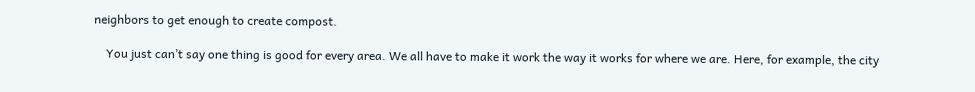neighbors to get enough to create compost.

    You just can’t say one thing is good for every area. We all have to make it work the way it works for where we are. Here, for example, the city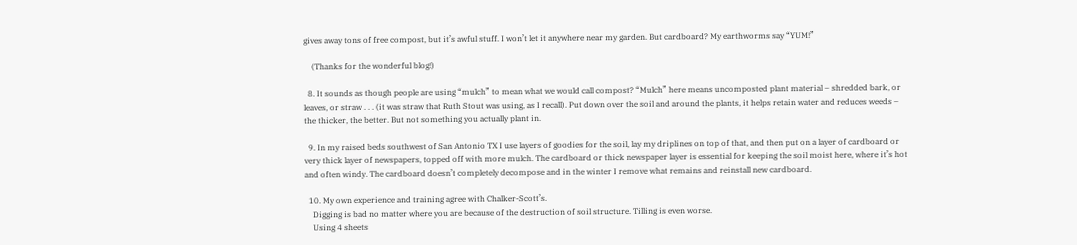gives away tons of free compost, but it’s awful stuff. I won’t let it anywhere near my garden. But cardboard? My earthworms say “YUM!”

    (Thanks for the wonderful blog!)

  8. It sounds as though people are using “mulch” to mean what we would call compost? “Mulch” here means uncomposted plant material – shredded bark, or leaves, or straw . . . (it was straw that Ruth Stout was using, as I recall). Put down over the soil and around the plants, it helps retain water and reduces weeds – the thicker, the better. But not something you actually plant in.

  9. In my raised beds southwest of San Antonio TX I use layers of goodies for the soil, lay my driplines on top of that, and then put on a layer of cardboard or very thick layer of newspapers, topped off with more mulch. The cardboard or thick newspaper layer is essential for keeping the soil moist here, where it’s hot and often windy. The cardboard doesn’t completely decompose and in the winter I remove what remains and reinstall new cardboard.

  10. My own experience and training agree with Chalker-Scott’s.
    Digging is bad no matter where you are because of the destruction of soil structure. Tilling is even worse.
    Using 4 sheets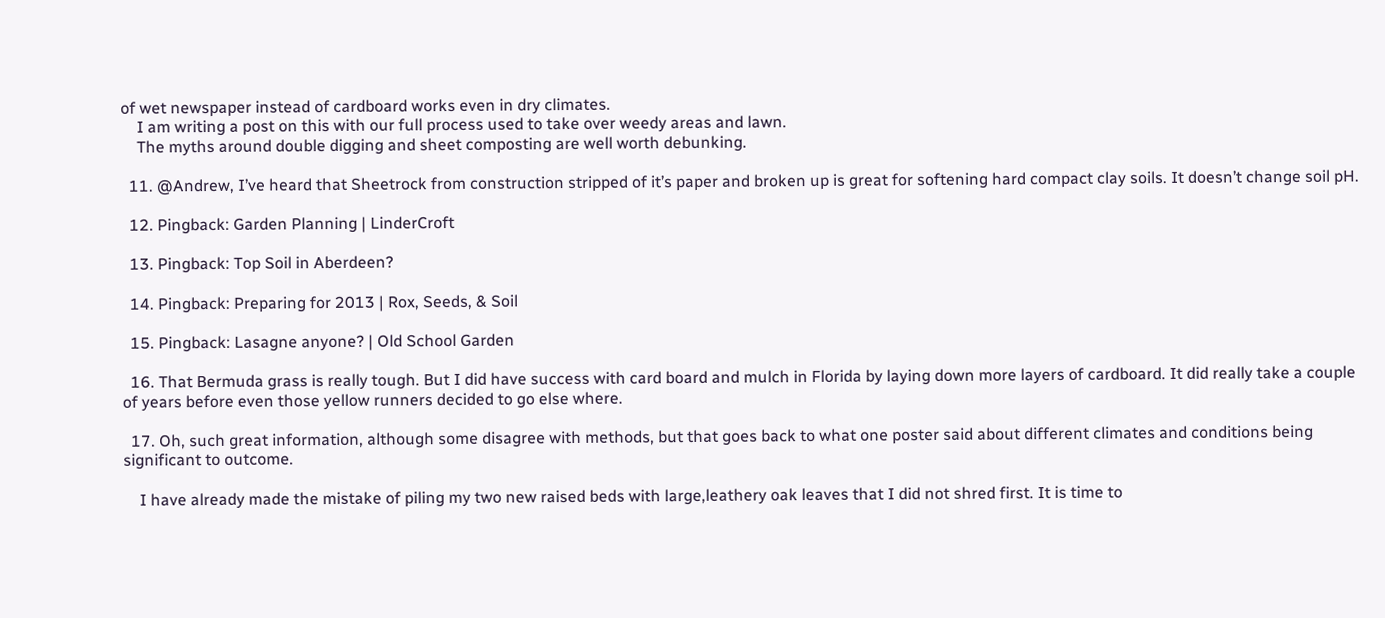of wet newspaper instead of cardboard works even in dry climates.
    I am writing a post on this with our full process used to take over weedy areas and lawn.
    The myths around double digging and sheet composting are well worth debunking.

  11. @Andrew, I’ve heard that Sheetrock from construction stripped of it’s paper and broken up is great for softening hard compact clay soils. It doesn’t change soil pH.

  12. Pingback: Garden Planning | LinderCroft

  13. Pingback: Top Soil in Aberdeen?

  14. Pingback: Preparing for 2013 | Rox, Seeds, & Soil

  15. Pingback: Lasagne anyone? | Old School Garden

  16. That Bermuda grass is really tough. But I did have success with card board and mulch in Florida by laying down more layers of cardboard. It did really take a couple of years before even those yellow runners decided to go else where.

  17. Oh, such great information, although some disagree with methods, but that goes back to what one poster said about different climates and conditions being significant to outcome.

    I have already made the mistake of piling my two new raised beds with large,leathery oak leaves that I did not shred first. It is time to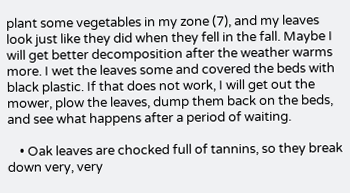plant some vegetables in my zone (7), and my leaves look just like they did when they fell in the fall. Maybe I will get better decomposition after the weather warms more. I wet the leaves some and covered the beds with black plastic. If that does not work, I will get out the mower, plow the leaves, dump them back on the beds, and see what happens after a period of waiting.

    • Oak leaves are chocked full of tannins, so they break down very, very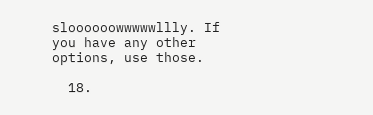sloooooowwwwwllly. If you have any other options, use those.

  18.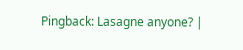Pingback: Lasagne anyone? |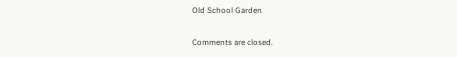Old School Garden

Comments are closed.